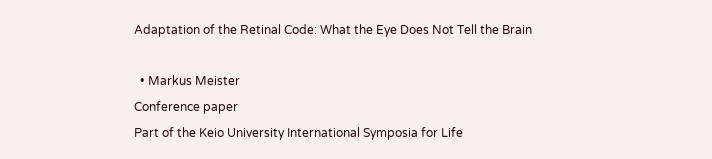Adaptation of the Retinal Code: What the Eye Does Not Tell the Brain

  • Markus Meister
Conference paper
Part of the Keio University International Symposia for Life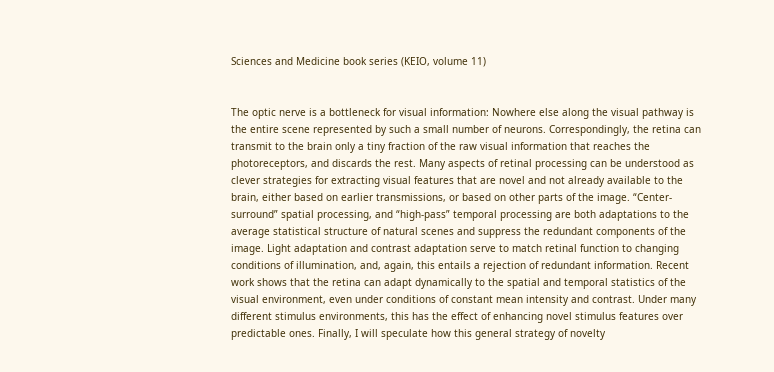Sciences and Medicine book series (KEIO, volume 11)


The optic nerve is a bottleneck for visual information: Nowhere else along the visual pathway is the entire scene represented by such a small number of neurons. Correspondingly, the retina can transmit to the brain only a tiny fraction of the raw visual information that reaches the photoreceptors, and discards the rest. Many aspects of retinal processing can be understood as clever strategies for extracting visual features that are novel and not already available to the brain, either based on earlier transmissions, or based on other parts of the image. “Center-surround” spatial processing, and “high-pass” temporal processing are both adaptations to the average statistical structure of natural scenes and suppress the redundant components of the image. Light adaptation and contrast adaptation serve to match retinal function to changing conditions of illumination, and, again, this entails a rejection of redundant information. Recent work shows that the retina can adapt dynamically to the spatial and temporal statistics of the visual environment, even under conditions of constant mean intensity and contrast. Under many different stimulus environments, this has the effect of enhancing novel stimulus features over predictable ones. Finally, I will speculate how this general strategy of novelty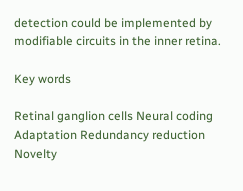detection could be implemented by modifiable circuits in the inner retina.

Key words

Retinal ganglion cells Neural coding Adaptation Redundancy reduction Novelty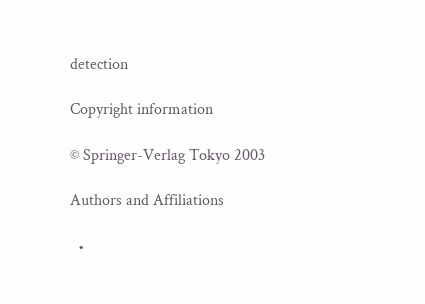detection

Copyright information

© Springer-Verlag Tokyo 2003

Authors and Affiliations

  •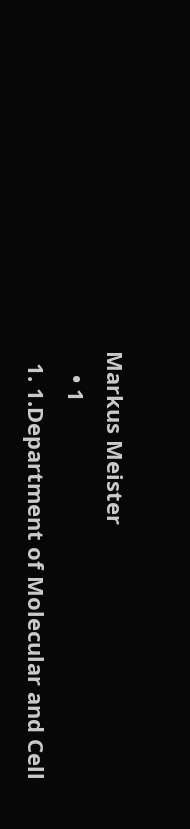Markus Meister
    • 1
  1. 1.Department of Molecular and Cell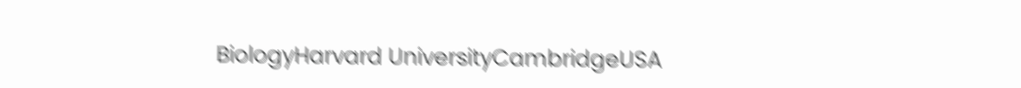BiologyHarvard UniversityCambridgeUSA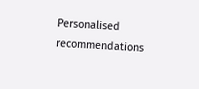Personalised recommendations